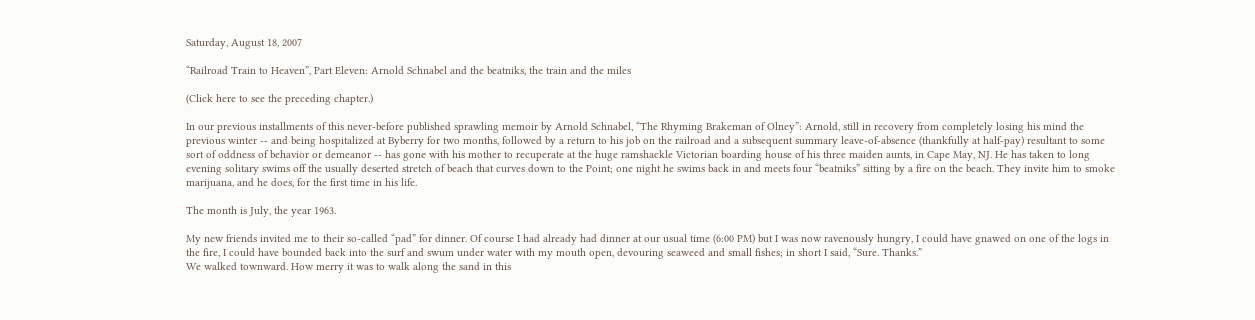Saturday, August 18, 2007

“Railroad Train to Heaven”, Part Eleven: Arnold Schnabel and the beatniks, the train and the miles

(Click here to see the preceding chapter.)

In our previous installments of this never-before published sprawling memoir by Arnold Schnabel, “The Rhyming Brakeman of Olney”: Arnold, still in recovery from completely losing his mind the previous winter -- and being hospitalized at Byberry for two months, followed by a return to his job on the railroad and a subsequent summary leave-of-absence (thankfully at half-pay) resultant to some sort of oddness of behavior or demeanor -- has gone with his mother to recuperate at the huge ramshackle Victorian boarding house of his three maiden aunts, in Cape May, NJ. He has taken to long evening solitary swims off the usually deserted stretch of beach that curves down to the Point; one night he swims back in and meets four “beatniks” sitting by a fire on the beach. They invite him to smoke marijuana, and he does, for the first time in his life.

The month is July, the year 1963.

My new friends invited me to their so-called “pad” for dinner. Of course I had already had dinner at our usual time (6:00 PM) but I was now ravenously hungry, I could have gnawed on one of the logs in the fire, I could have bounded back into the surf and swum under water with my mouth open, devouring seaweed and small fishes; in short I said, “Sure. Thanks.”
We walked townward. How merry it was to walk along the sand in this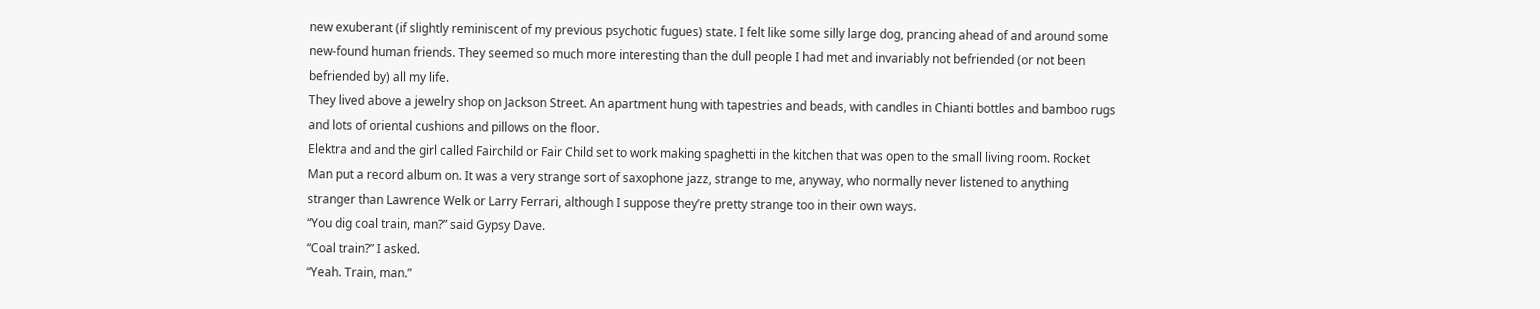new exuberant (if slightly reminiscent of my previous psychotic fugues) state. I felt like some silly large dog, prancing ahead of and around some new-found human friends. They seemed so much more interesting than the dull people I had met and invariably not befriended (or not been befriended by) all my life.
They lived above a jewelry shop on Jackson Street. An apartment hung with tapestries and beads, with candles in Chianti bottles and bamboo rugs and lots of oriental cushions and pillows on the floor.
Elektra and and the girl called Fairchild or Fair Child set to work making spaghetti in the kitchen that was open to the small living room. Rocket Man put a record album on. It was a very strange sort of saxophone jazz, strange to me, anyway, who normally never listened to anything stranger than Lawrence Welk or Larry Ferrari, although I suppose they’re pretty strange too in their own ways.
“You dig coal train, man?” said Gypsy Dave.
“Coal train?” I asked.
“Yeah. Train, man.”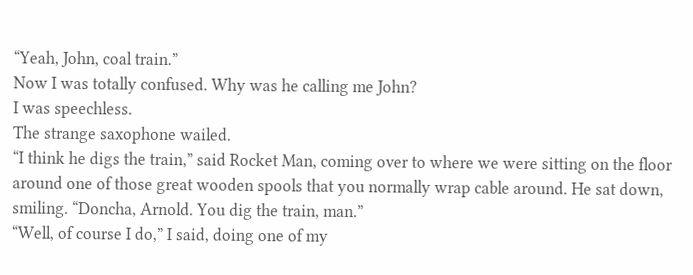“Yeah, John, coal train.”
Now I was totally confused. Why was he calling me John?
I was speechless.
The strange saxophone wailed.
“I think he digs the train,” said Rocket Man, coming over to where we were sitting on the floor around one of those great wooden spools that you normally wrap cable around. He sat down, smiling. “Doncha, Arnold. You dig the train, man.”
“Well, of course I do,” I said, doing one of my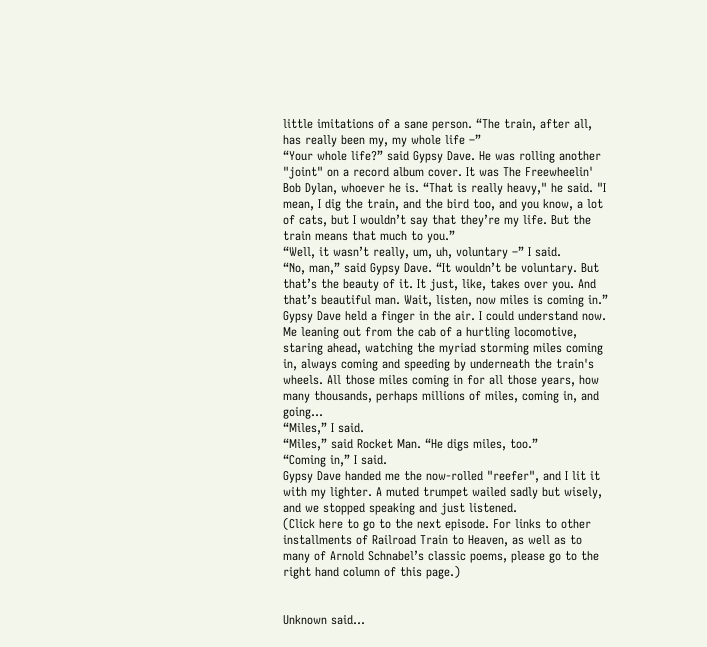little imitations of a sane person. “The train, after all, has really been my, my whole life –”
“Your whole life?” said Gypsy Dave. He was rolling another "joint" on a record album cover. It was The Freewheelin' Bob Dylan, whoever he is. “That is really heavy," he said. "I mean, I dig the train, and the bird too, and you know, a lot of cats, but I wouldn’t say that they’re my life. But the train means that much to you.”
“Well, it wasn’t really, um, uh, voluntary –” I said.
“No, man,” said Gypsy Dave. “It wouldn’t be voluntary. But that’s the beauty of it. It just, like, takes over you. And that’s beautiful man. Wait, listen, now miles is coming in.”
Gypsy Dave held a finger in the air. I could understand now. Me leaning out from the cab of a hurtling locomotive, staring ahead, watching the myriad storming miles coming in, always coming and speeding by underneath the train's wheels. All those miles coming in for all those years, how many thousands, perhaps millions of miles, coming in, and going...
“Miles,” I said.
“Miles,” said Rocket Man. “He digs miles, too.”
“Coming in,” I said.
Gypsy Dave handed me the now-rolled "reefer", and I lit it with my lighter. A muted trumpet wailed sadly but wisely, and we stopped speaking and just listened.
(Click here to go to the next episode. For links to other installments of Railroad Train to Heaven, as well as to many of Arnold Schnabel’s classic poems, please go to the right hand column of this page.)


Unknown said...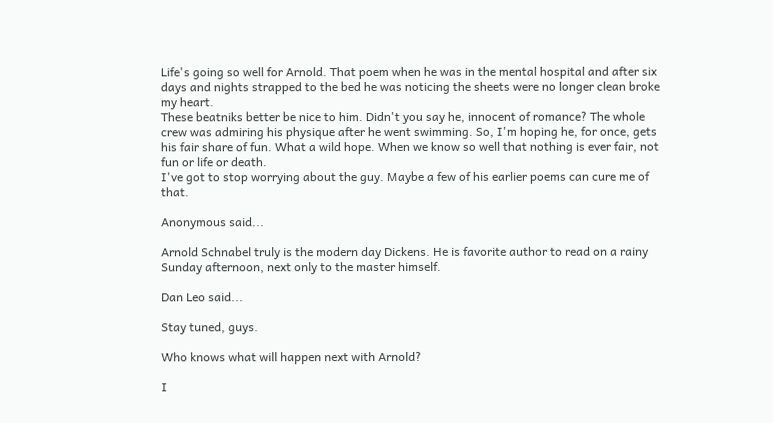Life's going so well for Arnold. That poem when he was in the mental hospital and after six days and nights strapped to the bed he was noticing the sheets were no longer clean broke my heart.
These beatniks better be nice to him. Didn't you say he, innocent of romance? The whole crew was admiring his physique after he went swimming. So, I'm hoping he, for once, gets his fair share of fun. What a wild hope. When we know so well that nothing is ever fair, not fun or life or death.
I've got to stop worrying about the guy. Maybe a few of his earlier poems can cure me of that.

Anonymous said...

Arnold Schnabel truly is the modern day Dickens. He is favorite author to read on a rainy Sunday afternoon, next only to the master himself.

Dan Leo said...

Stay tuned, guys.

Who knows what will happen next with Arnold?

I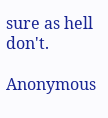sure as hell don't.

Anonymous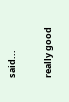said...

really good